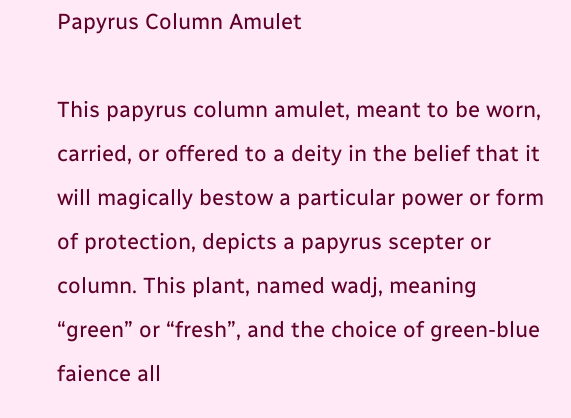Papyrus Column Amulet

This papyrus column amulet, meant to be worn, carried, or offered to a deity in the belief that it will magically bestow a particular power or form of protection, depicts a papyrus scepter or column. This plant, named wadj, meaning “green” or “fresh”, and the choice of green-blue faience all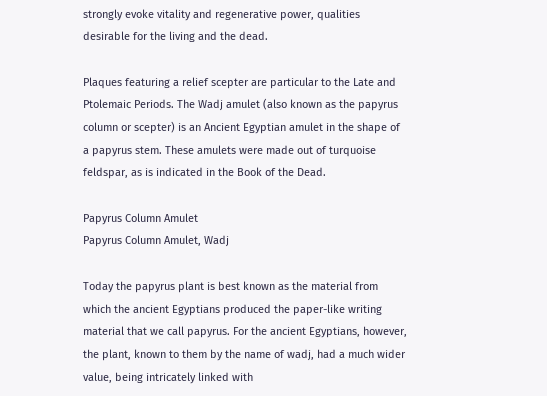strongly evoke vitality and regenerative power, qualities desirable for the living and the dead.

Plaques featuring a relief scepter are particular to the Late and Ptolemaic Periods. The Wadj amulet (also known as the papyrus column or scepter) is an Ancient Egyptian amulet in the shape of a papyrus stem. These amulets were made out of turquoise feldspar, as is indicated in the Book of the Dead.

Papyrus Column Amulet
Papyrus Column Amulet, Wadj

Today the papyrus plant is best known as the material from which the ancient Egyptians produced the paper-like writing material that we call papyrus. For the ancient Egyptians, however, the plant, known to them by the name of wadj, had a much wider value, being intricately linked with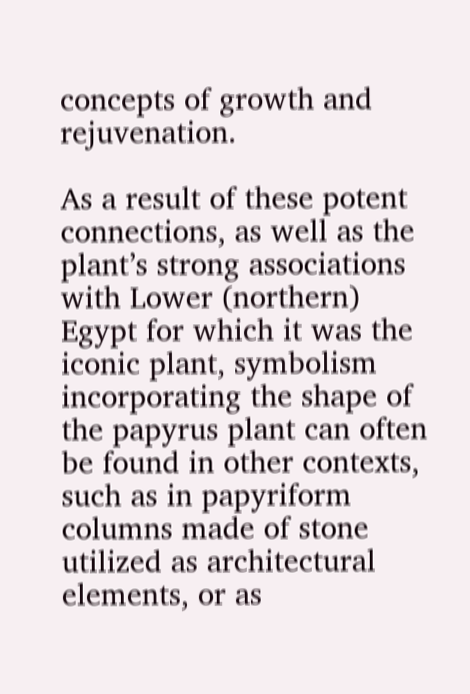concepts of growth and rejuvenation.

As a result of these potent connections, as well as the plant’s strong associations with Lower (northern) Egypt for which it was the iconic plant, symbolism incorporating the shape of the papyrus plant can often be found in other contexts, such as in papyriform columns made of stone utilized as architectural elements, or as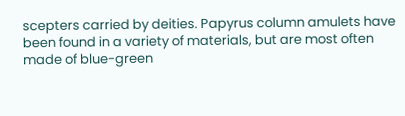scepters carried by deities. Papyrus column amulets have been found in a variety of materials, but are most often made of blue-green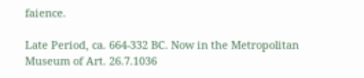faience.

Late Period, ca. 664-332 BC. Now in the Metropolitan Museum of Art. 26.7.1036